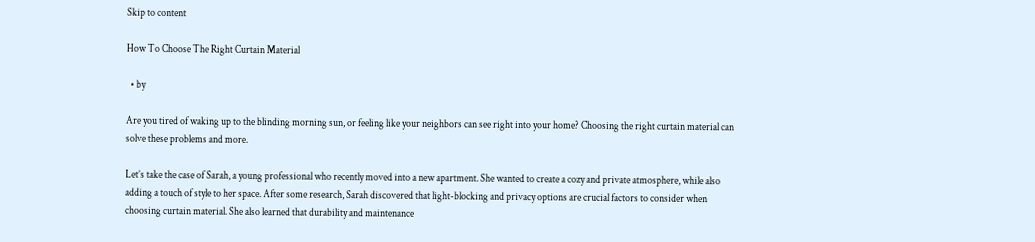Skip to content

How To Choose The Right Curtain Material

  • by

Are you tired of waking up to the blinding morning sun, or feeling like your neighbors can see right into your home? Choosing the right curtain material can solve these problems and more.

Let’s take the case of Sarah, a young professional who recently moved into a new apartment. She wanted to create a cozy and private atmosphere, while also adding a touch of style to her space. After some research, Sarah discovered that light-blocking and privacy options are crucial factors to consider when choosing curtain material. She also learned that durability and maintenance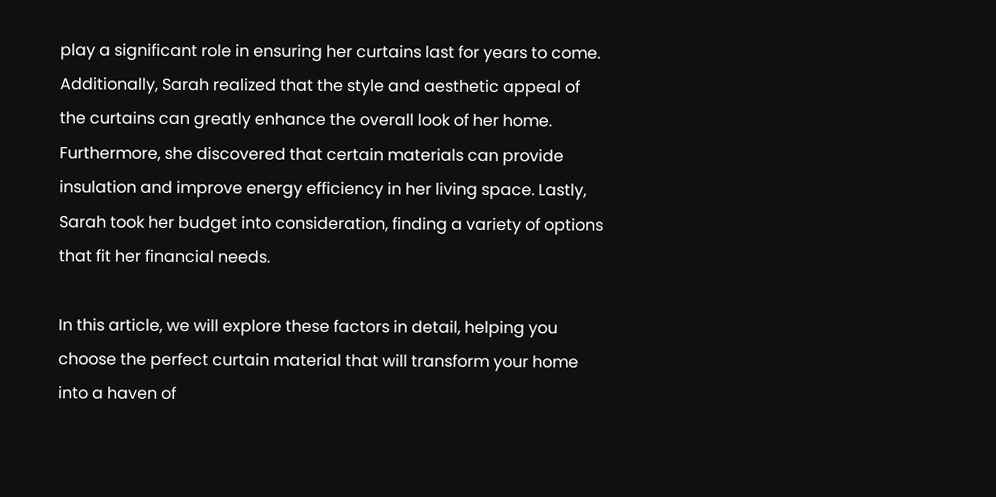play a significant role in ensuring her curtains last for years to come. Additionally, Sarah realized that the style and aesthetic appeal of the curtains can greatly enhance the overall look of her home. Furthermore, she discovered that certain materials can provide insulation and improve energy efficiency in her living space. Lastly, Sarah took her budget into consideration, finding a variety of options that fit her financial needs.

In this article, we will explore these factors in detail, helping you choose the perfect curtain material that will transform your home into a haven of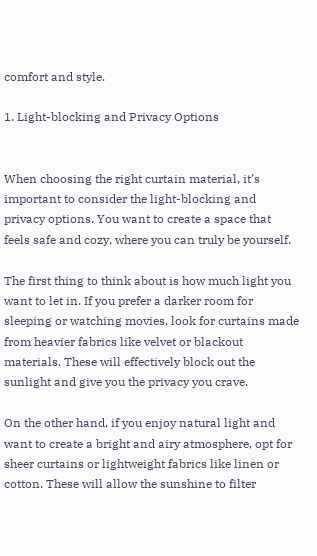comfort and style.

1. Light-blocking and Privacy Options


When choosing the right curtain material, it’s important to consider the light-blocking and privacy options. You want to create a space that feels safe and cozy, where you can truly be yourself.

The first thing to think about is how much light you want to let in. If you prefer a darker room for sleeping or watching movies, look for curtains made from heavier fabrics like velvet or blackout materials. These will effectively block out the sunlight and give you the privacy you crave.

On the other hand, if you enjoy natural light and want to create a bright and airy atmosphere, opt for sheer curtains or lightweight fabrics like linen or cotton. These will allow the sunshine to filter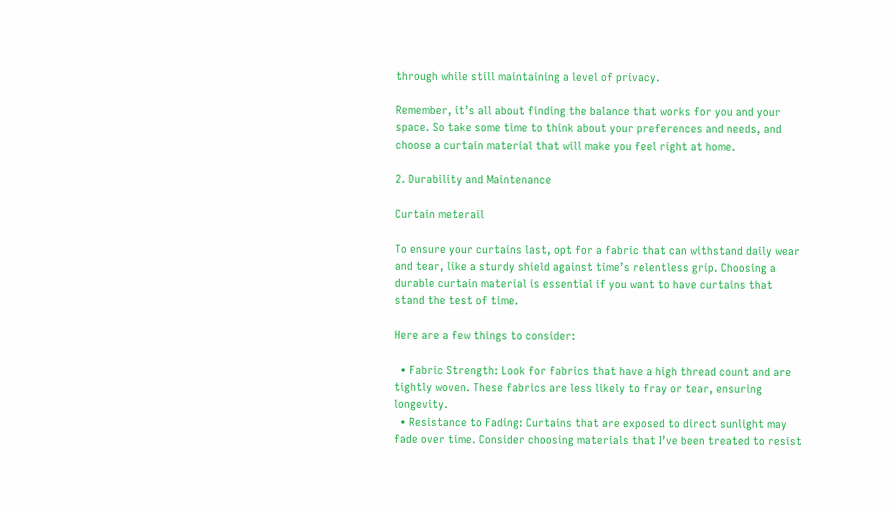through while still maintaining a level of privacy.

Remember, it’s all about finding the balance that works for you and your space. So take some time to think about your preferences and needs, and choose a curtain material that will make you feel right at home.

2. Durability and Maintenance

Curtain meterail

To ensure your curtains last, opt for a fabric that can withstand daily wear and tear, like a sturdy shield against time’s relentless grip. Choosing a durable curtain material is essential if you want to have curtains that stand the test of time.

Here are a few things to consider:

  • Fabric Strength: Look for fabrics that have a high thread count and are tightly woven. These fabrics are less likely to fray or tear, ensuring longevity.
  • Resistance to Fading: Curtains that are exposed to direct sunlight may fade over time. Consider choosing materials that I’ve been treated to resist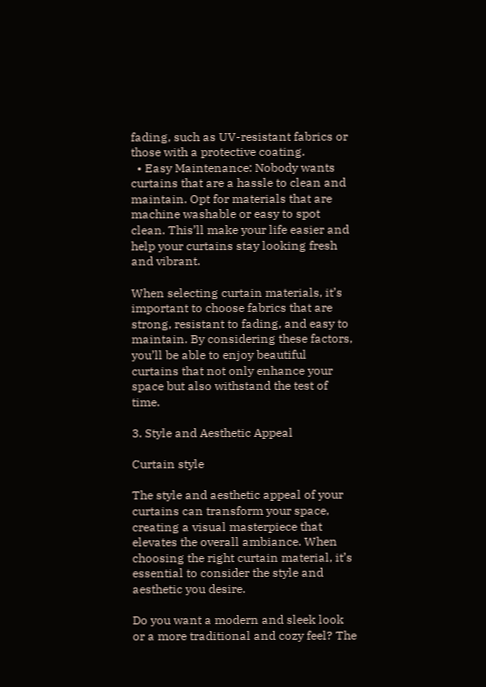fading, such as UV-resistant fabrics or those with a protective coating.
  • Easy Maintenance: Nobody wants curtains that are a hassle to clean and maintain. Opt for materials that are machine washable or easy to spot clean. This’ll make your life easier and help your curtains stay looking fresh and vibrant.

When selecting curtain materials, it’s important to choose fabrics that are strong, resistant to fading, and easy to maintain. By considering these factors, you’ll be able to enjoy beautiful curtains that not only enhance your space but also withstand the test of time.

3. Style and Aesthetic Appeal

Curtain style

The style and aesthetic appeal of your curtains can transform your space, creating a visual masterpiece that elevates the overall ambiance. When choosing the right curtain material, it’s essential to consider the style and aesthetic you desire.

Do you want a modern and sleek look or a more traditional and cozy feel? The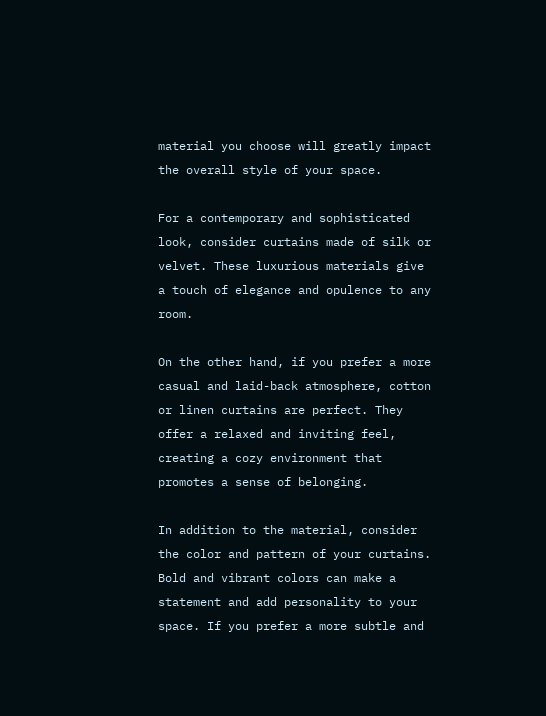material you choose will greatly impact the overall style of your space.

For a contemporary and sophisticated look, consider curtains made of silk or velvet. These luxurious materials give a touch of elegance and opulence to any room.

On the other hand, if you prefer a more casual and laid-back atmosphere, cotton or linen curtains are perfect. They offer a relaxed and inviting feel, creating a cozy environment that promotes a sense of belonging.

In addition to the material, consider the color and pattern of your curtains. Bold and vibrant colors can make a statement and add personality to your space. If you prefer a more subtle and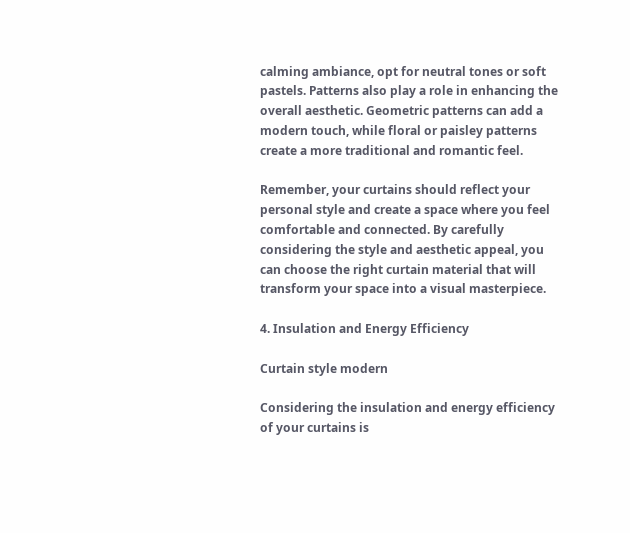calming ambiance, opt for neutral tones or soft pastels. Patterns also play a role in enhancing the overall aesthetic. Geometric patterns can add a modern touch, while floral or paisley patterns create a more traditional and romantic feel.

Remember, your curtains should reflect your personal style and create a space where you feel comfortable and connected. By carefully considering the style and aesthetic appeal, you can choose the right curtain material that will transform your space into a visual masterpiece.

4. Insulation and Energy Efficiency

Curtain style modern

Considering the insulation and energy efficiency of your curtains is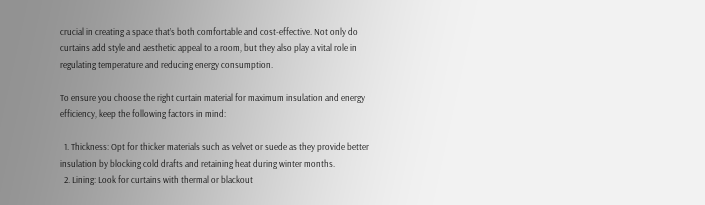crucial in creating a space that’s both comfortable and cost-effective. Not only do curtains add style and aesthetic appeal to a room, but they also play a vital role in regulating temperature and reducing energy consumption.

To ensure you choose the right curtain material for maximum insulation and energy efficiency, keep the following factors in mind:

  1. Thickness: Opt for thicker materials such as velvet or suede as they provide better insulation by blocking cold drafts and retaining heat during winter months.
  2. Lining: Look for curtains with thermal or blackout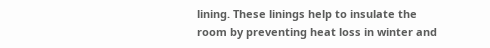lining. These linings help to insulate the room by preventing heat loss in winter and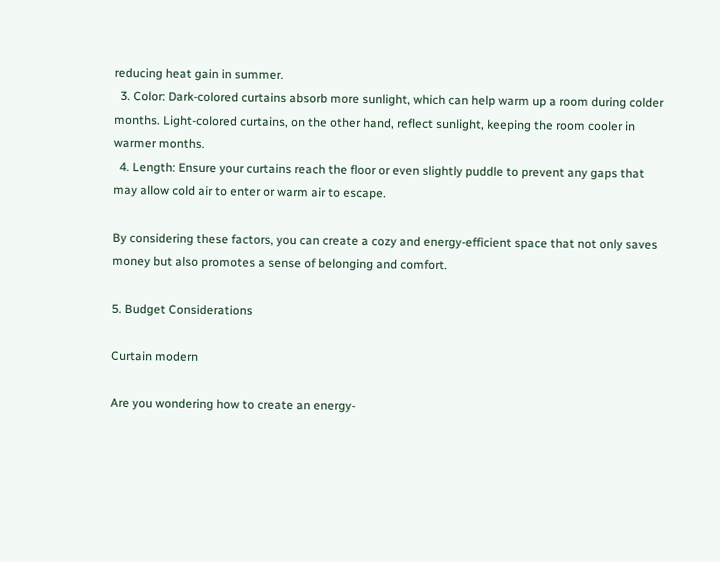reducing heat gain in summer.
  3. Color: Dark-colored curtains absorb more sunlight, which can help warm up a room during colder months. Light-colored curtains, on the other hand, reflect sunlight, keeping the room cooler in warmer months.
  4. Length: Ensure your curtains reach the floor or even slightly puddle to prevent any gaps that may allow cold air to enter or warm air to escape.

By considering these factors, you can create a cozy and energy-efficient space that not only saves money but also promotes a sense of belonging and comfort.

5. Budget Considerations

Curtain modern

Are you wondering how to create an energy-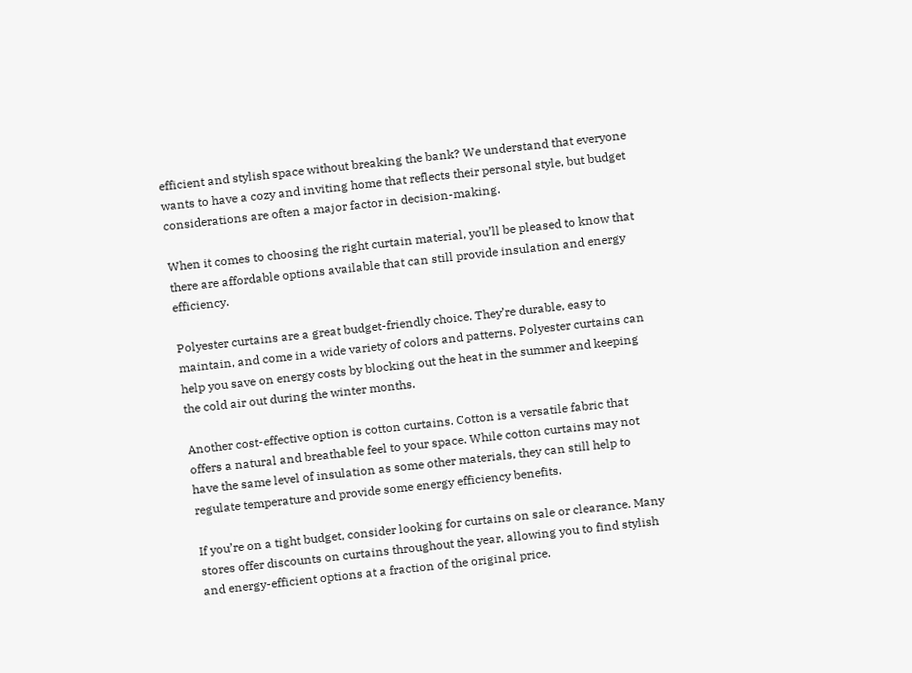efficient and stylish space without breaking the bank? We understand that everyone wants to have a cozy and inviting home that reflects their personal style, but budget considerations are often a major factor in decision-making.

When it comes to choosing the right curtain material, you’ll be pleased to know that there are affordable options available that can still provide insulation and energy efficiency.

Polyester curtains are a great budget-friendly choice. They’re durable, easy to maintain, and come in a wide variety of colors and patterns. Polyester curtains can help you save on energy costs by blocking out the heat in the summer and keeping the cold air out during the winter months.

Another cost-effective option is cotton curtains. Cotton is a versatile fabric that offers a natural and breathable feel to your space. While cotton curtains may not have the same level of insulation as some other materials, they can still help to regulate temperature and provide some energy efficiency benefits.

If you’re on a tight budget, consider looking for curtains on sale or clearance. Many stores offer discounts on curtains throughout the year, allowing you to find stylish and energy-efficient options at a fraction of the original price.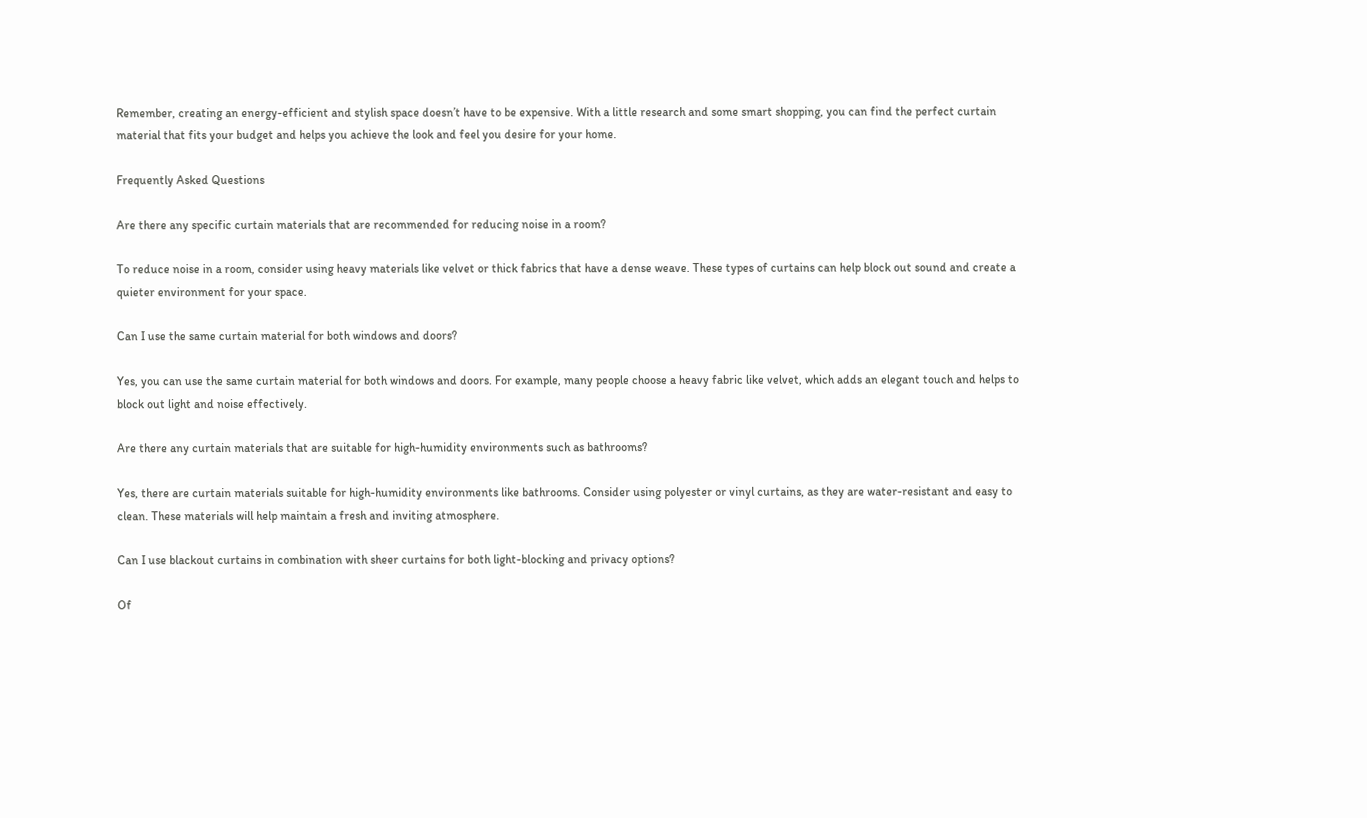Remember, creating an energy-efficient and stylish space doesn’t have to be expensive. With a little research and some smart shopping, you can find the perfect curtain material that fits your budget and helps you achieve the look and feel you desire for your home.

Frequently Asked Questions

Are there any specific curtain materials that are recommended for reducing noise in a room?

To reduce noise in a room, consider using heavy materials like velvet or thick fabrics that have a dense weave. These types of curtains can help block out sound and create a quieter environment for your space.

Can I use the same curtain material for both windows and doors?

Yes, you can use the same curtain material for both windows and doors. For example, many people choose a heavy fabric like velvet, which adds an elegant touch and helps to block out light and noise effectively.

Are there any curtain materials that are suitable for high-humidity environments such as bathrooms?

Yes, there are curtain materials suitable for high-humidity environments like bathrooms. Consider using polyester or vinyl curtains, as they are water-resistant and easy to clean. These materials will help maintain a fresh and inviting atmosphere.

Can I use blackout curtains in combination with sheer curtains for both light-blocking and privacy options?

Of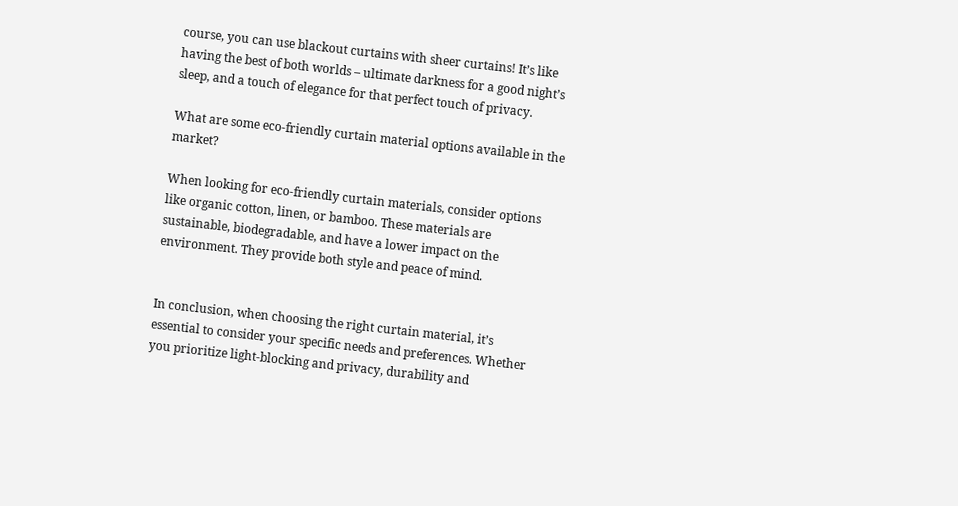course, you can use blackout curtains with sheer curtains! It’s like having the best of both worlds – ultimate darkness for a good night’s sleep, and a touch of elegance for that perfect touch of privacy.

What are some eco-friendly curtain material options available in the market?

When looking for eco-friendly curtain materials, consider options like organic cotton, linen, or bamboo. These materials are sustainable, biodegradable, and have a lower impact on the environment. They provide both style and peace of mind.


In conclusion, when choosing the right curtain material, it’s essential to consider your specific needs and preferences. Whether you prioritize light-blocking and privacy, durability and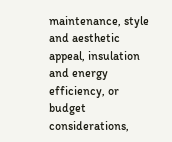maintenance, style and aesthetic appeal, insulation and energy efficiency, or budget considerations,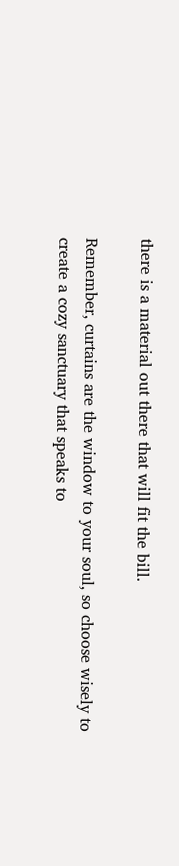there is a material out there that will fit the bill.

Remember, curtains are the window to your soul, so choose wisely to create a cozy sanctuary that speaks to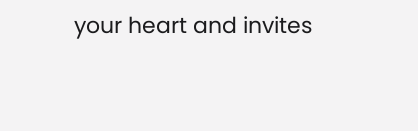your heart and invites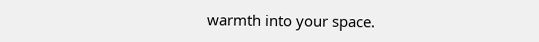warmth into your space.